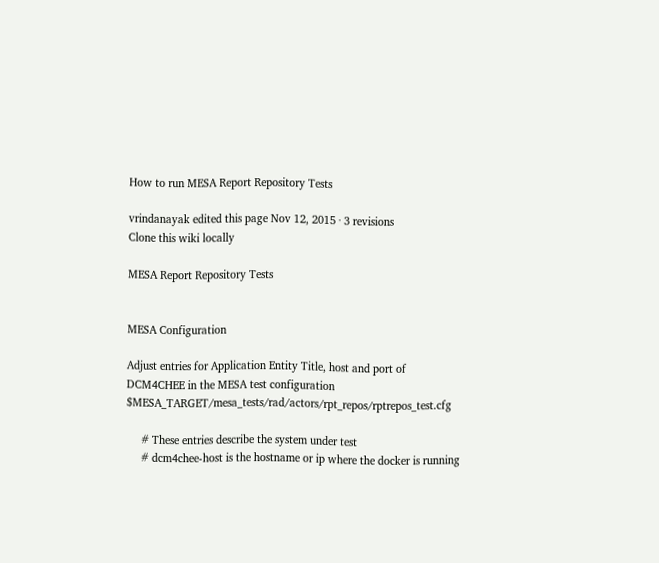How to run MESA Report Repository Tests

vrindanayak edited this page Nov 12, 2015 · 3 revisions
Clone this wiki locally

MESA Report Repository Tests


MESA Configuration

Adjust entries for Application Entity Title, host and port of DCM4CHEE in the MESA test configuration $MESA_TARGET/mesa_tests/rad/actors/rpt_repos/rptrepos_test.cfg

     # These entries describe the system under test
     # dcm4chee-host is the hostname or ip where the docker is running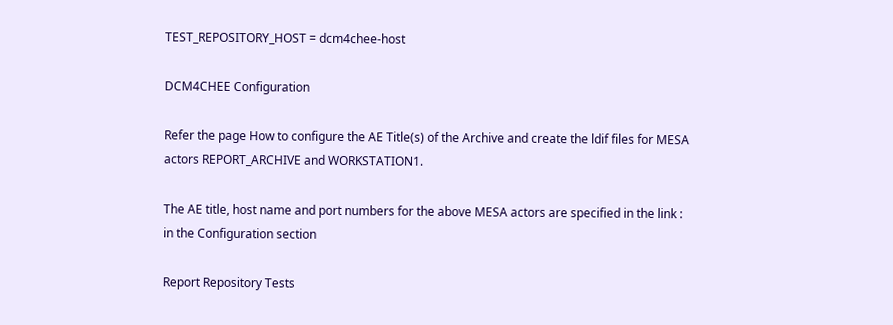TEST_REPOSITORY_HOST = dcm4chee-host

DCM4CHEE Configuration

Refer the page How to configure the AE Title(s) of the Archive and create the ldif files for MESA actors REPORT_ARCHIVE and WORKSTATION1.

The AE title, host name and port numbers for the above MESA actors are specified in the link : in the Configuration section

Report Repository Tests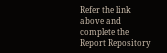Refer the link above and complete the Report Repository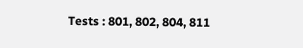Tests : 801, 802, 804, 811